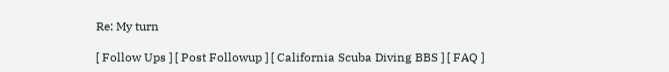Re: My turn

[ Follow Ups ] [ Post Followup ] [ California Scuba Diving BBS ] [ FAQ ]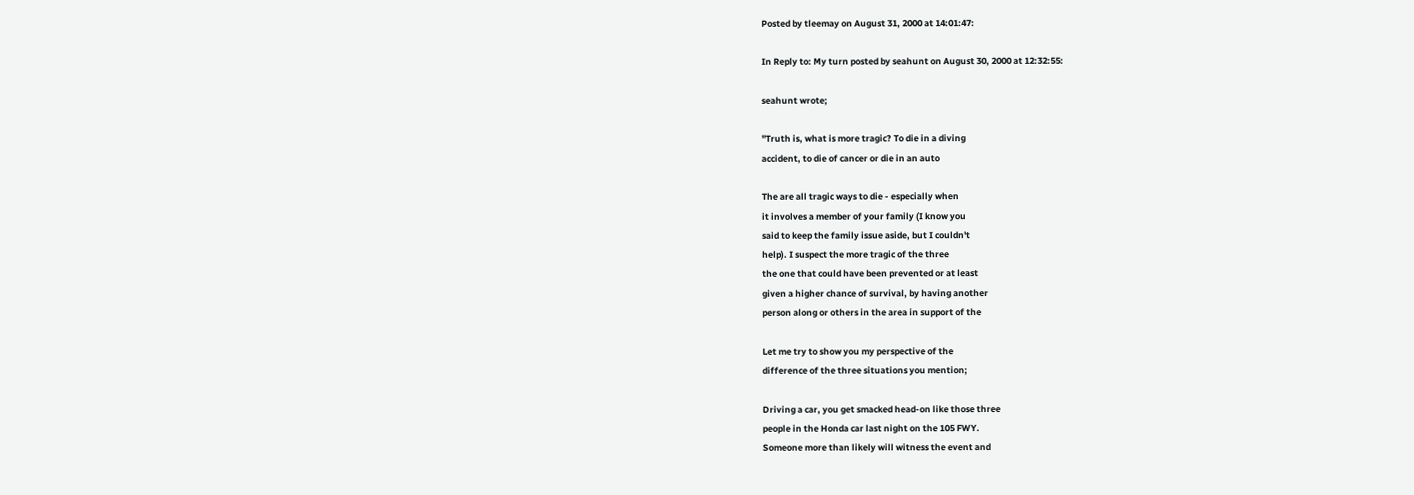Posted by tleemay on August 31, 2000 at 14:01:47:

In Reply to: My turn posted by seahunt on August 30, 2000 at 12:32:55:

seahunt wrote;

"Truth is, what is more tragic? To die in a diving
accident, to die of cancer or die in an auto

The are all tragic ways to die - especially when
it involves a member of your family (I know you
said to keep the family issue aside, but I couldn't
help). I suspect the more tragic of the three
the one that could have been prevented or at least
given a higher chance of survival, by having another
person along or others in the area in support of the

Let me try to show you my perspective of the
difference of the three situations you mention;

Driving a car, you get smacked head-on like those three
people in the Honda car last night on the 105 FWY.
Someone more than likely will witness the event and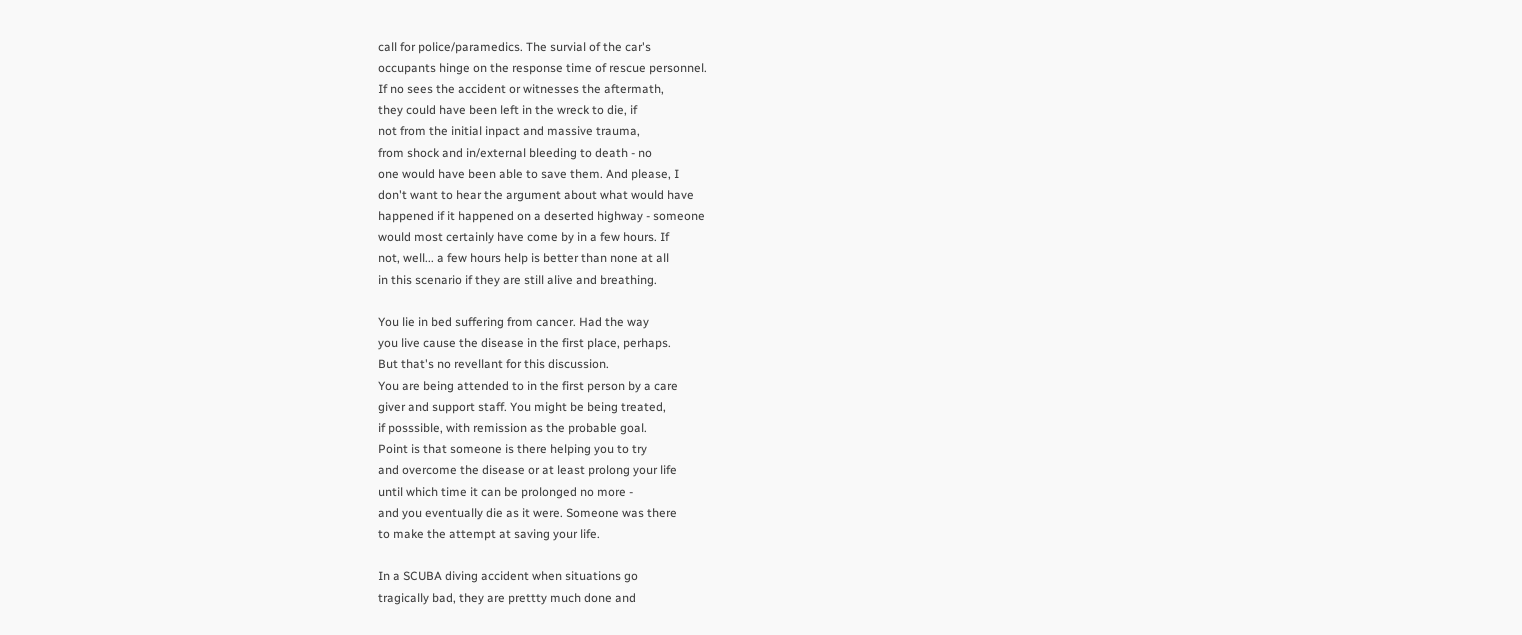call for police/paramedics. The survial of the car's
occupants hinge on the response time of rescue personnel.
If no sees the accident or witnesses the aftermath,
they could have been left in the wreck to die, if
not from the initial inpact and massive trauma,
from shock and in/external bleeding to death - no
one would have been able to save them. And please, I
don't want to hear the argument about what would have
happened if it happened on a deserted highway - someone
would most certainly have come by in a few hours. If
not, well... a few hours help is better than none at all
in this scenario if they are still alive and breathing.

You lie in bed suffering from cancer. Had the way
you live cause the disease in the first place, perhaps.
But that's no revellant for this discussion.
You are being attended to in the first person by a care
giver and support staff. You might be being treated,
if posssible, with remission as the probable goal.
Point is that someone is there helping you to try
and overcome the disease or at least prolong your life
until which time it can be prolonged no more -
and you eventually die as it were. Someone was there
to make the attempt at saving your life.

In a SCUBA diving accident when situations go
tragically bad, they are prettty much done and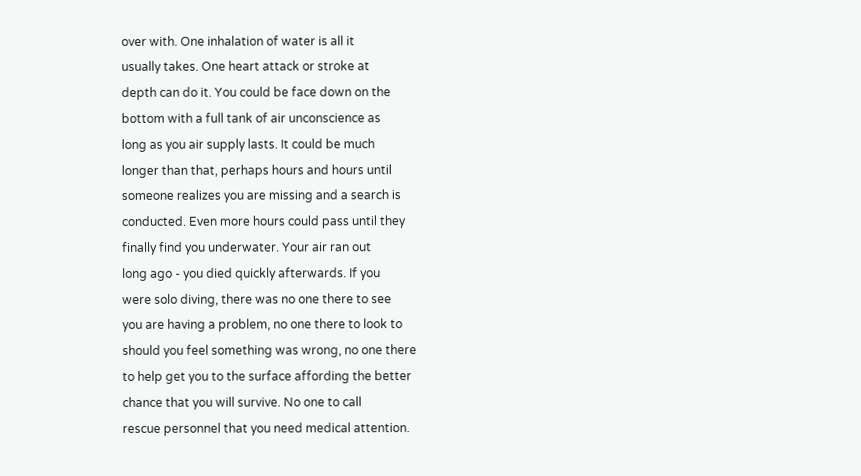over with. One inhalation of water is all it
usually takes. One heart attack or stroke at
depth can do it. You could be face down on the
bottom with a full tank of air unconscience as
long as you air supply lasts. It could be much
longer than that, perhaps hours and hours until
someone realizes you are missing and a search is
conducted. Even more hours could pass until they
finally find you underwater. Your air ran out
long ago - you died quickly afterwards. If you
were solo diving, there was no one there to see
you are having a problem, no one there to look to
should you feel something was wrong, no one there
to help get you to the surface affording the better
chance that you will survive. No one to call
rescue personnel that you need medical attention.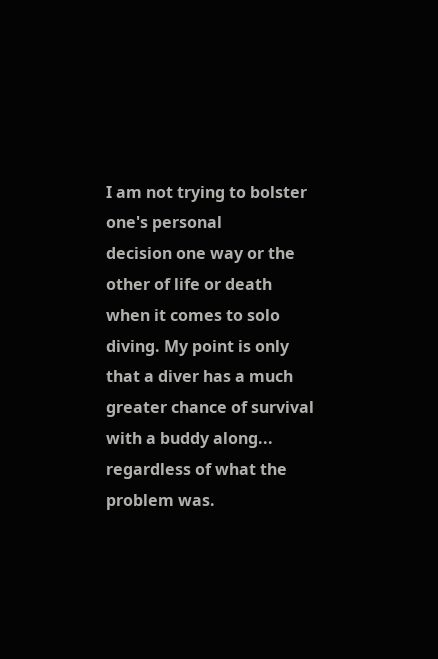I am not trying to bolster one's personal
decision one way or the other of life or death
when it comes to solo diving. My point is only
that a diver has a much greater chance of survival
with a buddy along... regardless of what the
problem was.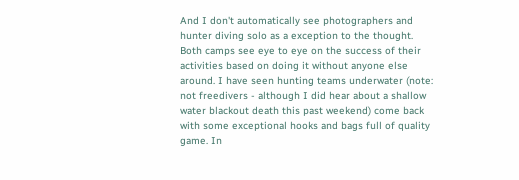And I don't automatically see photographers and
hunter diving solo as a exception to the thought.
Both camps see eye to eye on the success of their
activities based on doing it without anyone else
around. I have seen hunting teams underwater (note:
not freedivers - although I did hear about a shallow
water blackout death this past weekend) come back
with some exceptional hooks and bags full of quality
game. In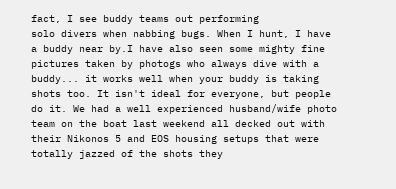fact, I see buddy teams out performing
solo divers when nabbing bugs. When I hunt, I have
a buddy near by.I have also seen some mighty fine
pictures taken by photogs who always dive with a
buddy... it works well when your buddy is taking
shots too. It isn't ideal for everyone, but people
do it. We had a well experienced husband/wife photo
team on the boat last weekend all decked out with
their Nikonos 5 and EOS housing setups that were
totally jazzed of the shots they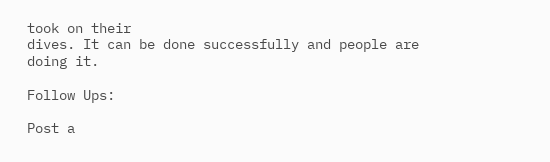took on their
dives. It can be done successfully and people are
doing it.

Follow Ups:

Post a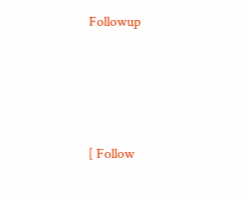Followup




[ Follow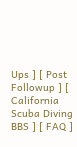Ups ] [ Post Followup ] [ California Scuba Diving BBS ] [ FAQ ]